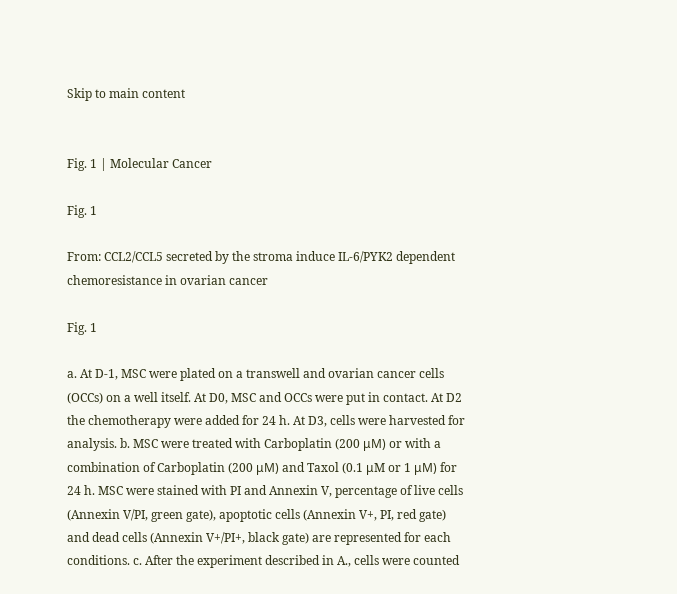Skip to main content


Fig. 1 | Molecular Cancer

Fig. 1

From: CCL2/CCL5 secreted by the stroma induce IL-6/PYK2 dependent chemoresistance in ovarian cancer

Fig. 1

a. At D-1, MSC were plated on a transwell and ovarian cancer cells (OCCs) on a well itself. At D0, MSC and OCCs were put in contact. At D2 the chemotherapy were added for 24 h. At D3, cells were harvested for analysis. b. MSC were treated with Carboplatin (200 μM) or with a combination of Carboplatin (200 μM) and Taxol (0.1 μM or 1 μM) for 24 h. MSC were stained with PI and Annexin V, percentage of live cells (Annexin V/PI, green gate), apoptotic cells (Annexin V+, PI, red gate) and dead cells (Annexin V+/PI+, black gate) are represented for each conditions. c. After the experiment described in A., cells were counted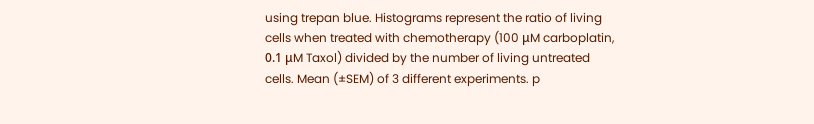using trepan blue. Histograms represent the ratio of living cells when treated with chemotherapy (100 μM carboplatin, 0.1 μM Taxol) divided by the number of living untreated cells. Mean (±SEM) of 3 different experiments. p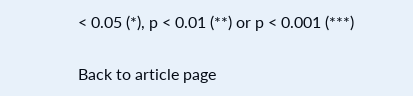< 0.05 (*), p < 0.01 (**) or p < 0.001 (***)

Back to article page